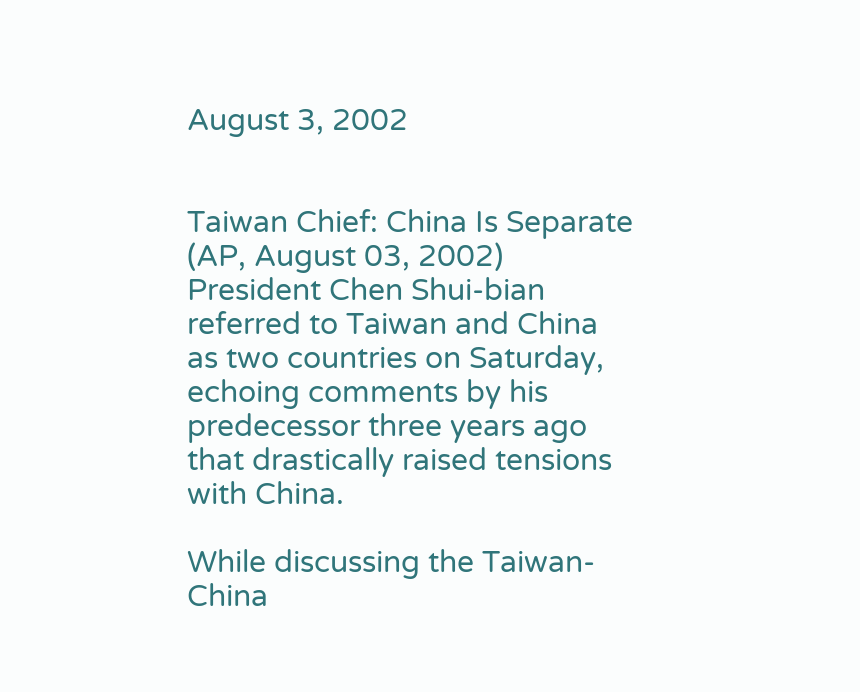August 3, 2002


Taiwan Chief: China Is Separate (AP, August 03, 2002)
President Chen Shui-bian referred to Taiwan and China as two countries on Saturday, echoing comments by his predecessor three years ago that drastically raised tensions with China.

While discussing the Taiwan-China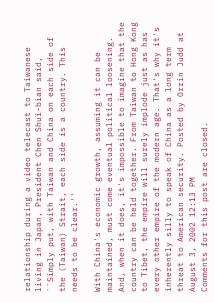relationship during a video telecast to Taiwanese living in Japan, President Chen Shui-bian said, ``Simply put, with Taiwan and China on each side of the (Taiwan) Strait, each side is a country. This needs to be clear.''

With China's economic growth, assuming it can be maintained, must come eventual political loosening. And, when it does, it's impossible to imagine that the country can be held together. From Taiwan to Hong Kong to Tibet, the empire will surely implode just as has every other empire of the modern age. That's why it's inherently silly to speak of China as a long term threat to American security. Posted by Orrin Judd at August 3, 2002 12:13 PM
Comments for this post are closed.